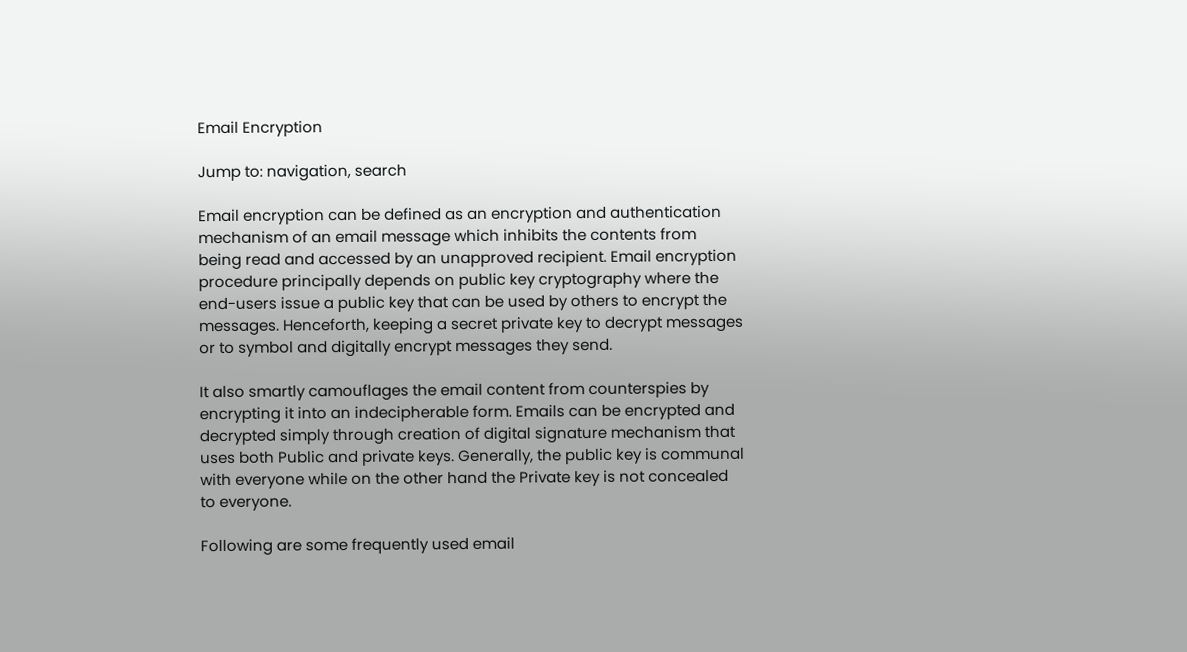Email Encryption

Jump to: navigation, search

Email encryption can be defined as an encryption and authentication mechanism of an email message which inhibits the contents from being read and accessed by an unapproved recipient. Email encryption procedure principally depends on public key cryptography where the end-users issue a public key that can be used by others to encrypt the messages. Henceforth, keeping a secret private key to decrypt messages or to symbol and digitally encrypt messages they send.

It also smartly camouflages the email content from counterspies by encrypting it into an indecipherable form. Emails can be encrypted and decrypted simply through creation of digital signature mechanism that uses both Public and private keys. Generally, the public key is communal with everyone while on the other hand the Private key is not concealed to everyone.

Following are some frequently used email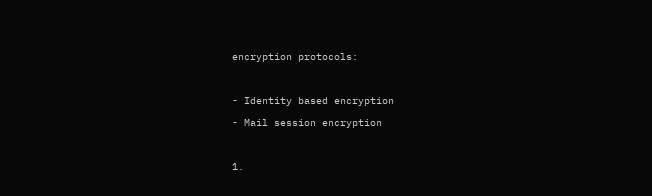encryption protocols:



- Identity based encryption

- Mail session encryption



1.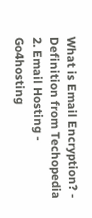What is Email Encryption? - Definition from Techopedia
2. Email Hosting - Go4hosting